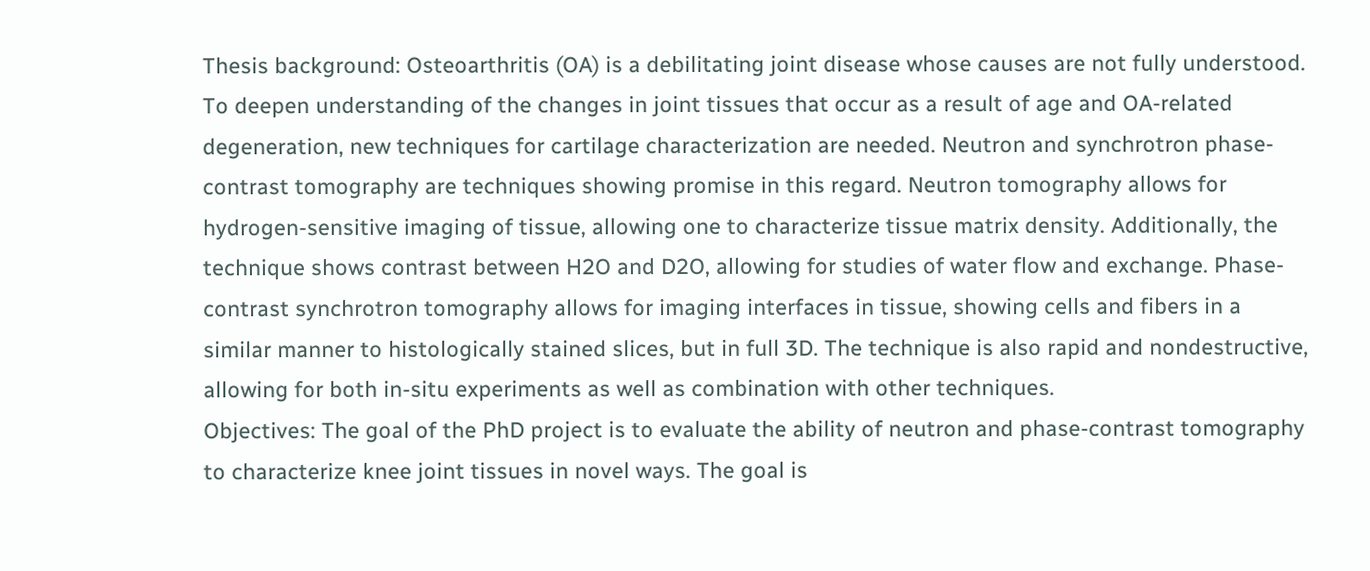Thesis background: Osteoarthritis (OA) is a debilitating joint disease whose causes are not fully understood. To deepen understanding of the changes in joint tissues that occur as a result of age and OA-related degeneration, new techniques for cartilage characterization are needed. Neutron and synchrotron phase-contrast tomography are techniques showing promise in this regard. Neutron tomography allows for hydrogen-sensitive imaging of tissue, allowing one to characterize tissue matrix density. Additionally, the technique shows contrast between H2O and D2O, allowing for studies of water flow and exchange. Phase-contrast synchrotron tomography allows for imaging interfaces in tissue, showing cells and fibers in a similar manner to histologically stained slices, but in full 3D. The technique is also rapid and nondestructive, allowing for both in-situ experiments as well as combination with other techniques.
Objectives: The goal of the PhD project is to evaluate the ability of neutron and phase-contrast tomography to characterize knee joint tissues in novel ways. The goal is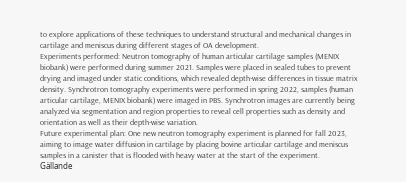to explore applications of these techniques to understand structural and mechanical changes in cartilage and meniscus during different stages of OA development.
Experiments performed: Neutron tomography of human articular cartilage samples (MENIX biobank) were performed during summer 2021. Samples were placed in sealed tubes to prevent drying and imaged under static conditions, which revealed depth-wise differences in tissue matrix density. Synchrotron tomography experiments were performed in spring 2022, samples (human articular cartilage, MENIX biobank) were imaged in PBS. Synchrotron images are currently being analyzed via segmentation and region properties to reveal cell properties such as density and orientation as well as their depth-wise variation.
Future experimental plan: One new neutron tomography experiment is planned for fall 2023, aiming to image water diffusion in cartilage by placing bovine articular cartilage and meniscus samples in a canister that is flooded with heavy water at the start of the experiment.
Gällande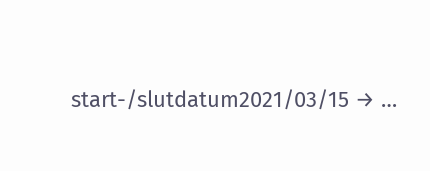start-/slutdatum2021/03/15 → …